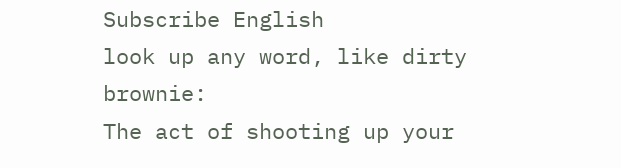Subscribe English
look up any word, like dirty brownie:
The act of shooting up your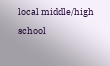local middle/high school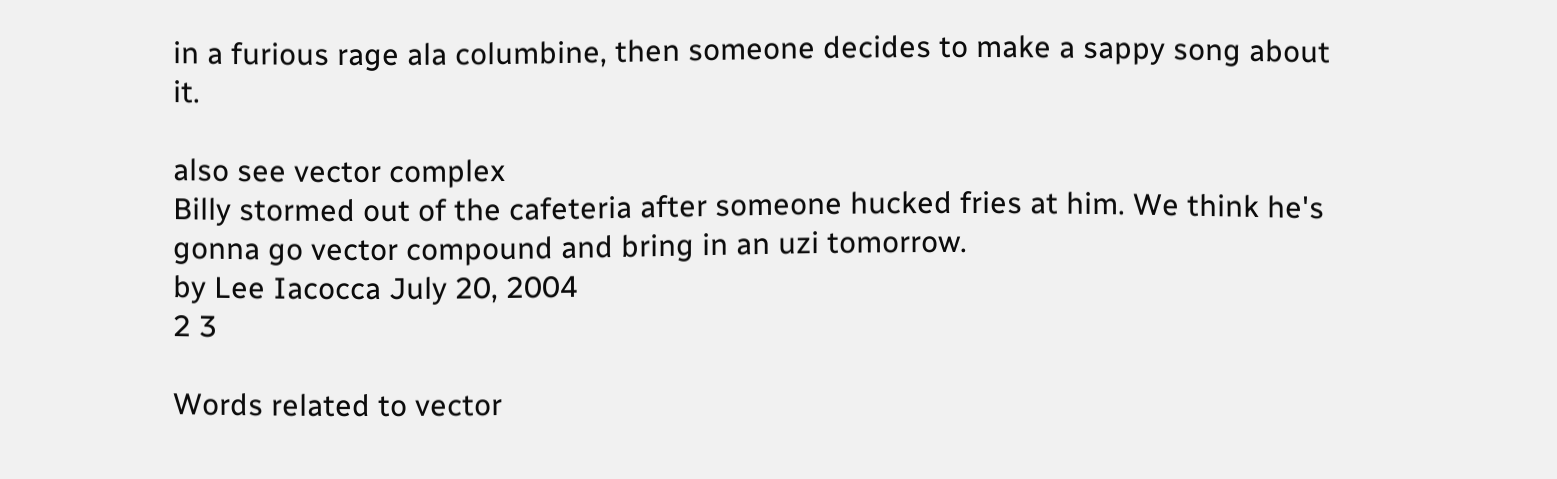in a furious rage ala columbine, then someone decides to make a sappy song about it.

also see vector complex
Billy stormed out of the cafeteria after someone hucked fries at him. We think he's gonna go vector compound and bring in an uzi tomorrow.
by Lee Iacocca July 20, 2004
2 3

Words related to vector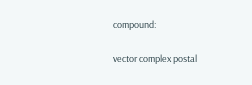compound:

vector complex postal